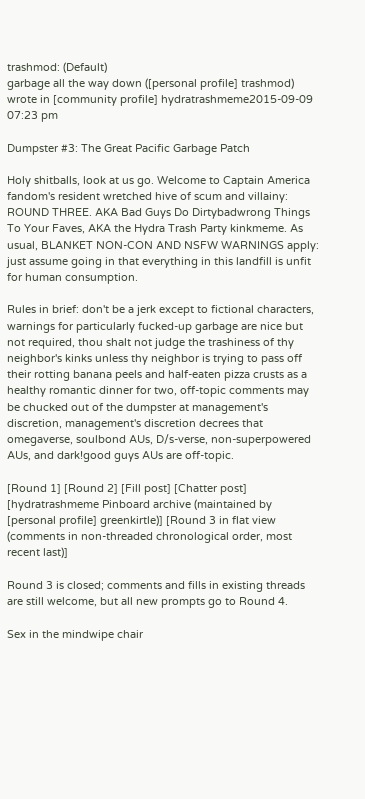trashmod: (Default)
garbage all the way down ([personal profile] trashmod) wrote in [community profile] hydratrashmeme2015-09-09 07:23 pm

Dumpster #3: The Great Pacific Garbage Patch

Holy shitballs, look at us go. Welcome to Captain America fandom's resident wretched hive of scum and villainy: ROUND THREE. AKA Bad Guys Do Dirtybadwrong Things To Your Faves, AKA the Hydra Trash Party kinkmeme. As usual, BLANKET NON-CON AND NSFW WARNINGS apply: just assume going in that everything in this landfill is unfit for human consumption.

Rules in brief: don't be a jerk except to fictional characters, warnings for particularly fucked-up garbage are nice but not required, thou shalt not judge the trashiness of thy neighbor's kinks unless thy neighbor is trying to pass off their rotting banana peels and half-eaten pizza crusts as a healthy romantic dinner for two, off-topic comments may be chucked out of the dumpster at management's discretion, management's discretion decrees that omegaverse, soulbond AUs, D/s-verse, non-superpowered AUs, and dark!good guys AUs are off-topic.

[Round 1] [Round 2] [Fill post] [Chatter post] [hydratrashmeme Pinboard archive (maintained by [personal profile] greenkirtle)] [Round 3 in flat view (comments in non-threaded chronological order, most recent last)]

Round 3 is closed; comments and fills in existing threads are still welcome, but all new prompts go to Round 4.

Sex in the mindwipe chair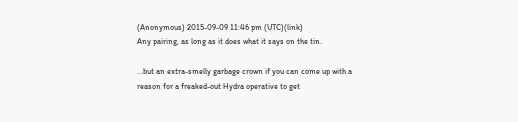(Anonymous) 2015-09-09 11:46 pm (UTC)(link)
Any pairing, as long as it does what it says on the tin.

...but an extra-smelly garbage crown if you can come up with a reason for a freaked-out Hydra operative to get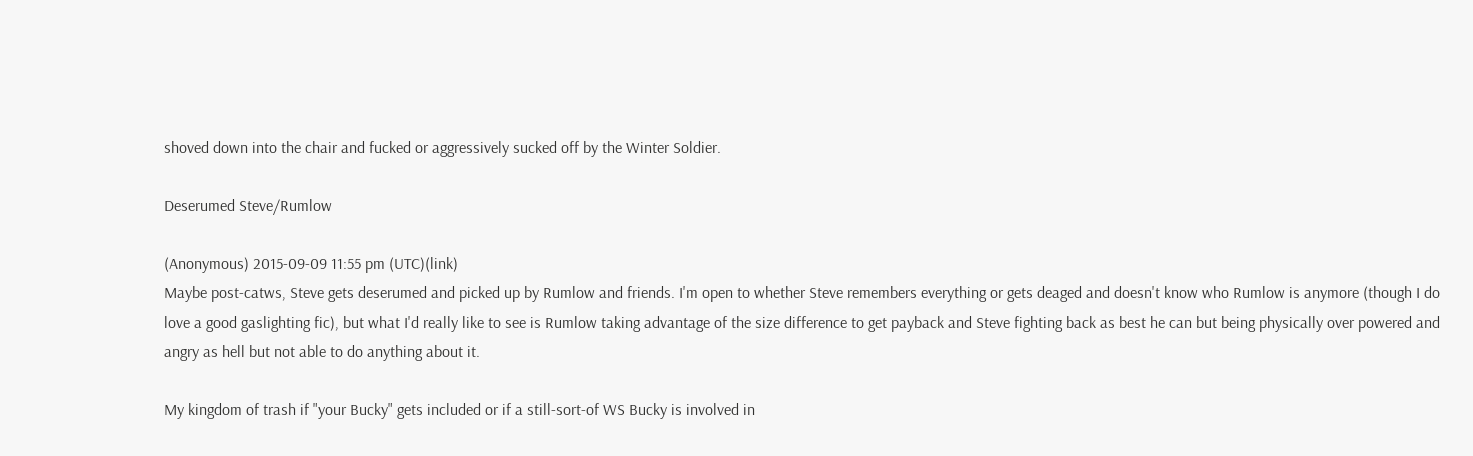shoved down into the chair and fucked or aggressively sucked off by the Winter Soldier.

Deserumed Steve/Rumlow

(Anonymous) 2015-09-09 11:55 pm (UTC)(link)
Maybe post-catws, Steve gets deserumed and picked up by Rumlow and friends. I'm open to whether Steve remembers everything or gets deaged and doesn't know who Rumlow is anymore (though I do love a good gaslighting fic), but what I'd really like to see is Rumlow taking advantage of the size difference to get payback and Steve fighting back as best he can but being physically over powered and angry as hell but not able to do anything about it.

My kingdom of trash if "your Bucky" gets included or if a still-sort-of WS Bucky is involved in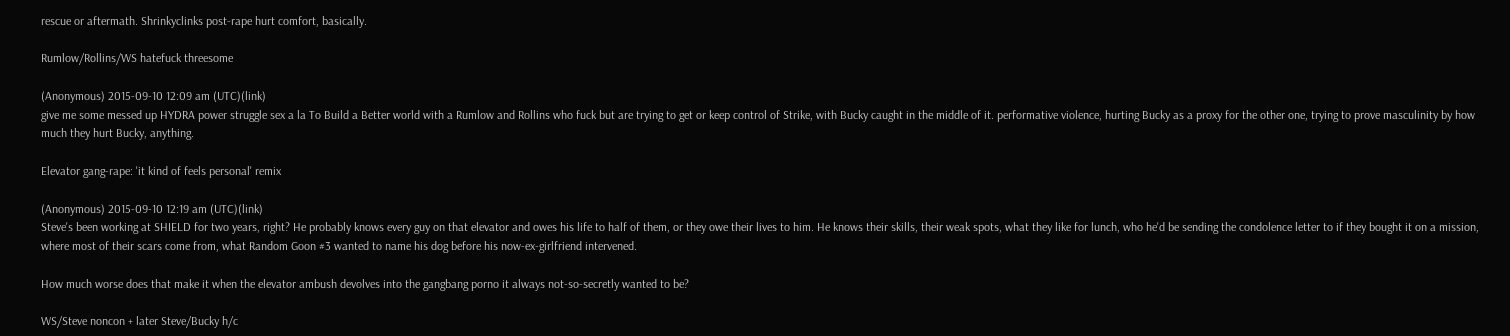rescue or aftermath. Shrinkyclinks post-rape hurt comfort, basically.

Rumlow/Rollins/WS hatefuck threesome

(Anonymous) 2015-09-10 12:09 am (UTC)(link)
give me some messed up HYDRA power struggle sex a la To Build a Better world with a Rumlow and Rollins who fuck but are trying to get or keep control of Strike, with Bucky caught in the middle of it. performative violence, hurting Bucky as a proxy for the other one, trying to prove masculinity by how much they hurt Bucky, anything.

Elevator gang-rape: 'it kind of feels personal' remix

(Anonymous) 2015-09-10 12:19 am (UTC)(link)
Steve's been working at SHIELD for two years, right? He probably knows every guy on that elevator and owes his life to half of them, or they owe their lives to him. He knows their skills, their weak spots, what they like for lunch, who he'd be sending the condolence letter to if they bought it on a mission, where most of their scars come from, what Random Goon #3 wanted to name his dog before his now-ex-girlfriend intervened.

How much worse does that make it when the elevator ambush devolves into the gangbang porno it always not-so-secretly wanted to be?

WS/Steve noncon + later Steve/Bucky h/c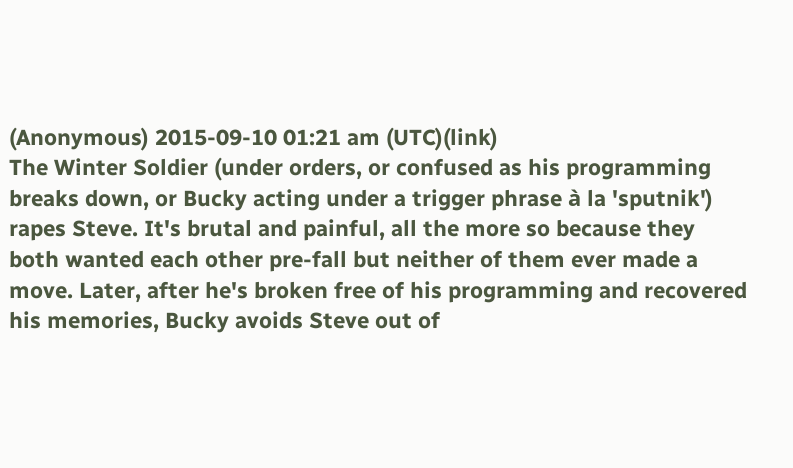(Anonymous) 2015-09-10 01:21 am (UTC)(link)
The Winter Soldier (under orders, or confused as his programming breaks down, or Bucky acting under a trigger phrase à la 'sputnik') rapes Steve. It's brutal and painful, all the more so because they both wanted each other pre-fall but neither of them ever made a move. Later, after he's broken free of his programming and recovered his memories, Bucky avoids Steve out of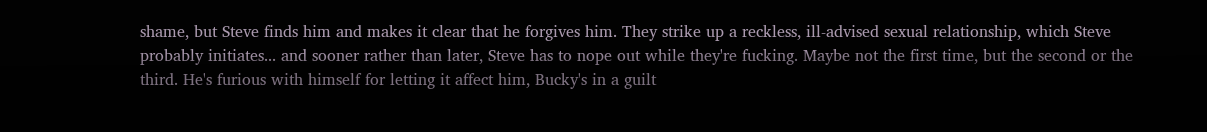shame, but Steve finds him and makes it clear that he forgives him. They strike up a reckless, ill-advised sexual relationship, which Steve probably initiates... and sooner rather than later, Steve has to nope out while they're fucking. Maybe not the first time, but the second or the third. He's furious with himself for letting it affect him, Bucky's in a guilt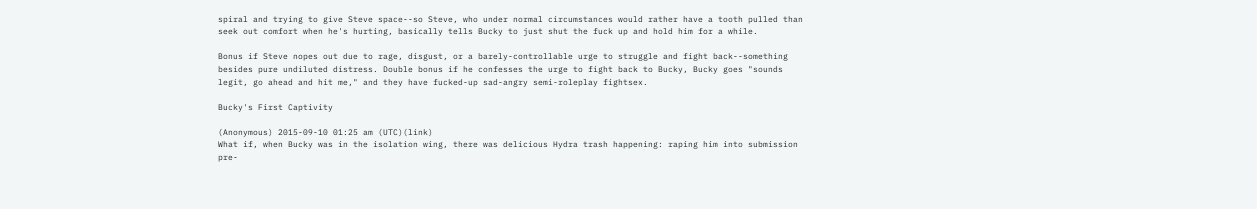spiral and trying to give Steve space--so Steve, who under normal circumstances would rather have a tooth pulled than seek out comfort when he's hurting, basically tells Bucky to just shut the fuck up and hold him for a while.

Bonus if Steve nopes out due to rage, disgust, or a barely-controllable urge to struggle and fight back--something besides pure undiluted distress. Double bonus if he confesses the urge to fight back to Bucky, Bucky goes "sounds legit, go ahead and hit me," and they have fucked-up sad-angry semi-roleplay fightsex.

Bucky's First Captivity

(Anonymous) 2015-09-10 01:25 am (UTC)(link)
What if, when Bucky was in the isolation wing, there was delicious Hydra trash happening: raping him into submission pre-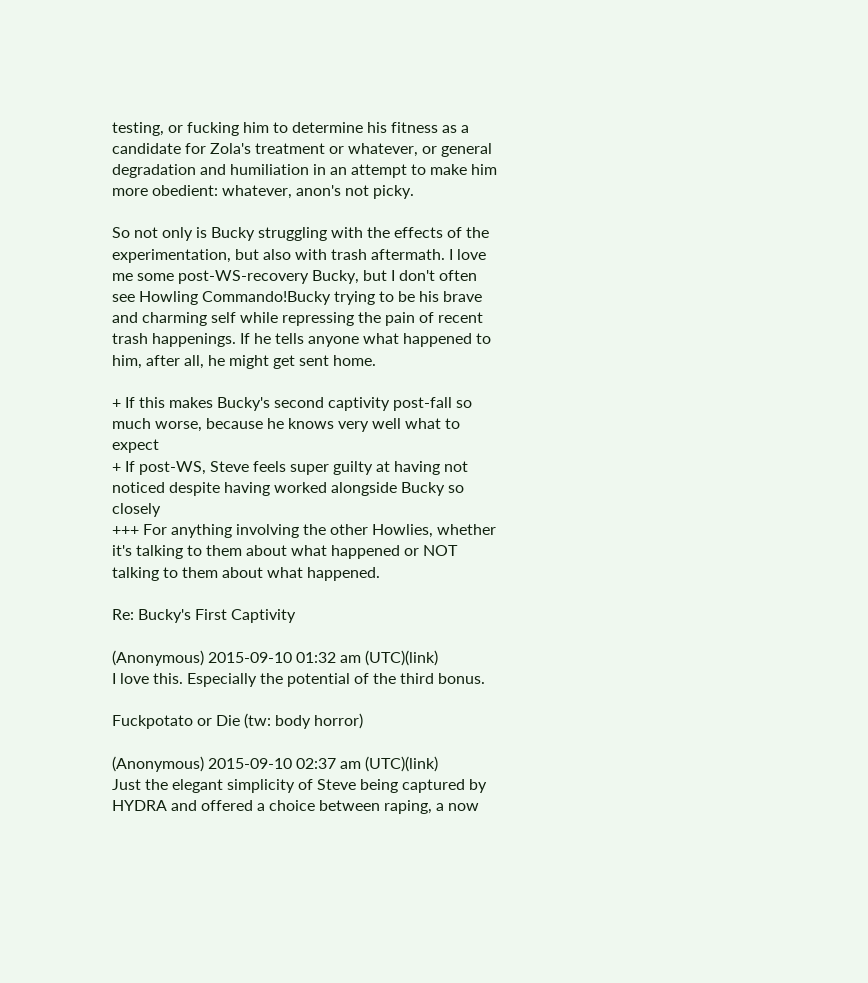testing, or fucking him to determine his fitness as a candidate for Zola's treatment or whatever, or general degradation and humiliation in an attempt to make him more obedient: whatever, anon's not picky.

So not only is Bucky struggling with the effects of the experimentation, but also with trash aftermath. I love me some post-WS-recovery Bucky, but I don't often see Howling Commando!Bucky trying to be his brave and charming self while repressing the pain of recent trash happenings. If he tells anyone what happened to him, after all, he might get sent home.

+ If this makes Bucky's second captivity post-fall so much worse, because he knows very well what to expect
+ If post-WS, Steve feels super guilty at having not noticed despite having worked alongside Bucky so closely
+++ For anything involving the other Howlies, whether it's talking to them about what happened or NOT talking to them about what happened.

Re: Bucky's First Captivity

(Anonymous) 2015-09-10 01:32 am (UTC)(link)
I love this. Especially the potential of the third bonus.

Fuckpotato or Die (tw: body horror)

(Anonymous) 2015-09-10 02:37 am (UTC)(link)
Just the elegant simplicity of Steve being captured by HYDRA and offered a choice between raping, a now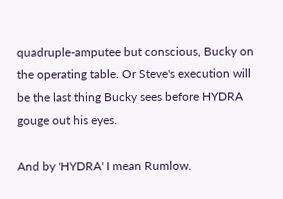quadruple-amputee but conscious, Bucky on the operating table. Or Steve's execution will be the last thing Bucky sees before HYDRA gouge out his eyes.

And by 'HYDRA' I mean Rumlow.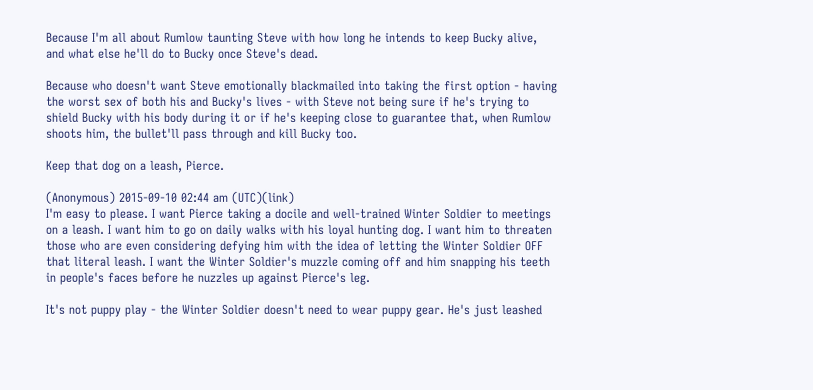Because I'm all about Rumlow taunting Steve with how long he intends to keep Bucky alive, and what else he'll do to Bucky once Steve's dead.

Because who doesn't want Steve emotionally blackmailed into taking the first option - having the worst sex of both his and Bucky's lives - with Steve not being sure if he's trying to shield Bucky with his body during it or if he's keeping close to guarantee that, when Rumlow shoots him, the bullet'll pass through and kill Bucky too.

Keep that dog on a leash, Pierce.

(Anonymous) 2015-09-10 02:44 am (UTC)(link)
I'm easy to please. I want Pierce taking a docile and well-trained Winter Soldier to meetings on a leash. I want him to go on daily walks with his loyal hunting dog. I want him to threaten those who are even considering defying him with the idea of letting the Winter Soldier OFF that literal leash. I want the Winter Soldier's muzzle coming off and him snapping his teeth in people's faces before he nuzzles up against Pierce's leg.

It's not puppy play - the Winter Soldier doesn't need to wear puppy gear. He's just leashed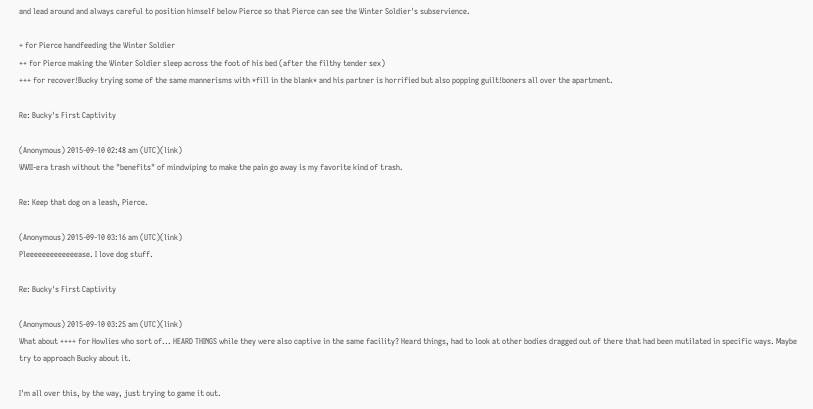and lead around and always careful to position himself below Pierce so that Pierce can see the Winter Soldier's subservience.

+ for Pierce handfeeding the Winter Soldier
++ for Pierce making the Winter Soldier sleep across the foot of his bed (after the filthy tender sex)
+++ for recover!Bucky trying some of the same mannerisms with *fill in the blank* and his partner is horrified but also popping guilt!boners all over the apartment.

Re: Bucky's First Captivity

(Anonymous) 2015-09-10 02:48 am (UTC)(link)
WWII-era trash without the "benefits" of mindwiping to make the pain go away is my favorite kind of trash.

Re: Keep that dog on a leash, Pierce.

(Anonymous) 2015-09-10 03:16 am (UTC)(link)
Pleeeeeeeeeeeeease. I love dog stuff.

Re: Bucky's First Captivity

(Anonymous) 2015-09-10 03:25 am (UTC)(link)
What about ++++ for Howlies who sort of... HEARD THINGS while they were also captive in the same facility? Heard things, had to look at other bodies dragged out of there that had been mutilated in specific ways. Maybe try to approach Bucky about it.

I'm all over this, by the way, just trying to game it out.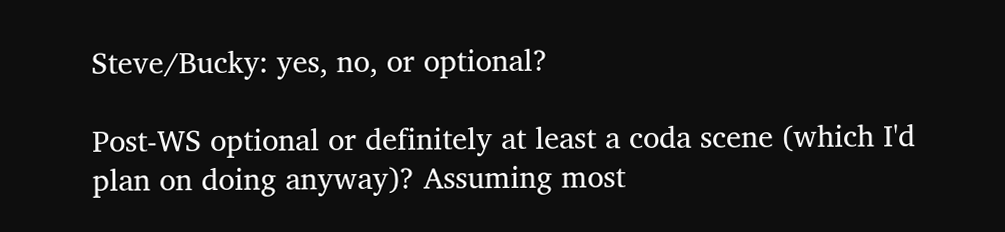Steve/Bucky: yes, no, or optional?

Post-WS optional or definitely at least a coda scene (which I'd plan on doing anyway)? Assuming most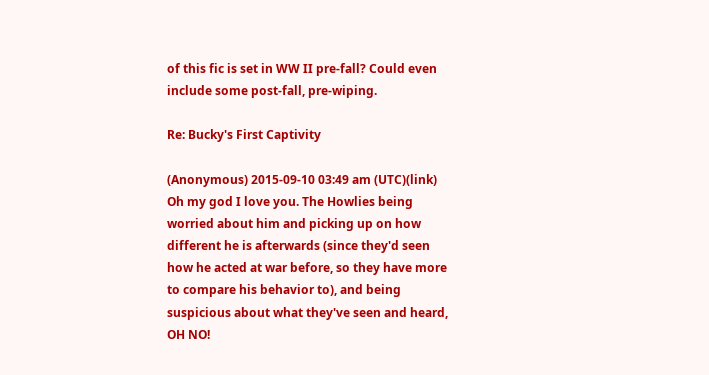of this fic is set in WW II pre-fall? Could even include some post-fall, pre-wiping.

Re: Bucky's First Captivity

(Anonymous) 2015-09-10 03:49 am (UTC)(link)
Oh my god I love you. The Howlies being worried about him and picking up on how different he is afterwards (since they'd seen how he acted at war before, so they have more to compare his behavior to), and being suspicious about what they've seen and heard, OH NO!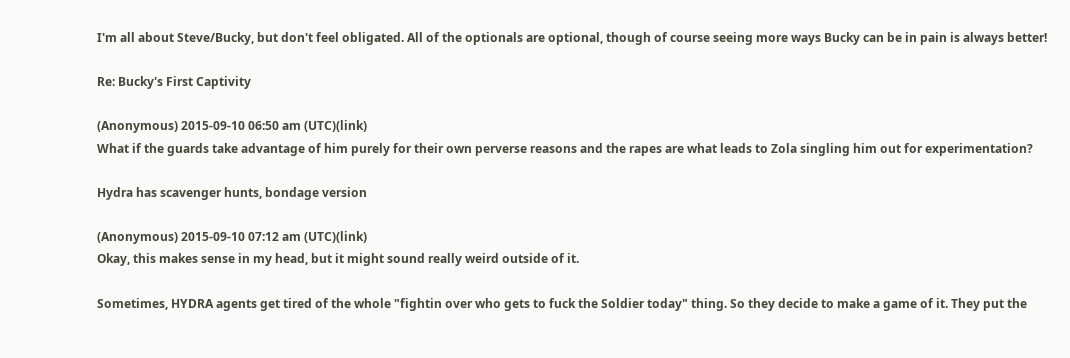I'm all about Steve/Bucky, but don't feel obligated. All of the optionals are optional, though of course seeing more ways Bucky can be in pain is always better!

Re: Bucky's First Captivity

(Anonymous) 2015-09-10 06:50 am (UTC)(link)
What if the guards take advantage of him purely for their own perverse reasons and the rapes are what leads to Zola singling him out for experimentation?

Hydra has scavenger hunts, bondage version

(Anonymous) 2015-09-10 07:12 am (UTC)(link)
Okay, this makes sense in my head, but it might sound really weird outside of it.

Sometimes, HYDRA agents get tired of the whole "fightin over who gets to fuck the Soldier today" thing. So they decide to make a game of it. They put the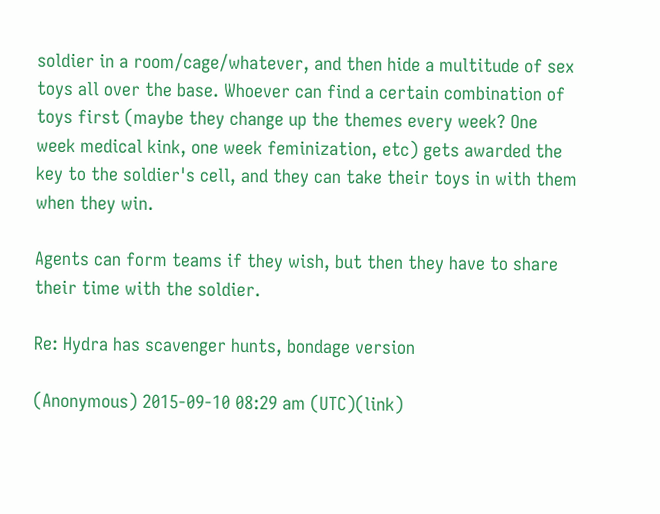soldier in a room/cage/whatever, and then hide a multitude of sex toys all over the base. Whoever can find a certain combination of toys first (maybe they change up the themes every week? One week medical kink, one week feminization, etc) gets awarded the key to the soldier's cell, and they can take their toys in with them when they win.

Agents can form teams if they wish, but then they have to share their time with the soldier.

Re: Hydra has scavenger hunts, bondage version

(Anonymous) 2015-09-10 08:29 am (UTC)(link)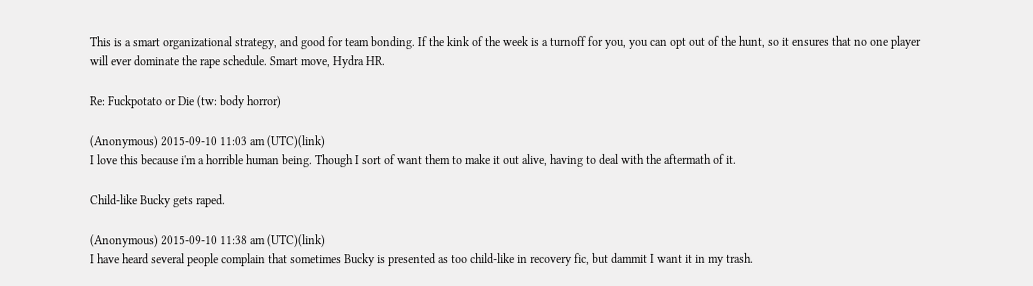This is a smart organizational strategy, and good for team bonding. If the kink of the week is a turnoff for you, you can opt out of the hunt, so it ensures that no one player will ever dominate the rape schedule. Smart move, Hydra HR.

Re: Fuckpotato or Die (tw: body horror)

(Anonymous) 2015-09-10 11:03 am (UTC)(link)
I love this because i'm a horrible human being. Though I sort of want them to make it out alive, having to deal with the aftermath of it.

Child-like Bucky gets raped.

(Anonymous) 2015-09-10 11:38 am (UTC)(link)
I have heard several people complain that sometimes Bucky is presented as too child-like in recovery fic, but dammit I want it in my trash.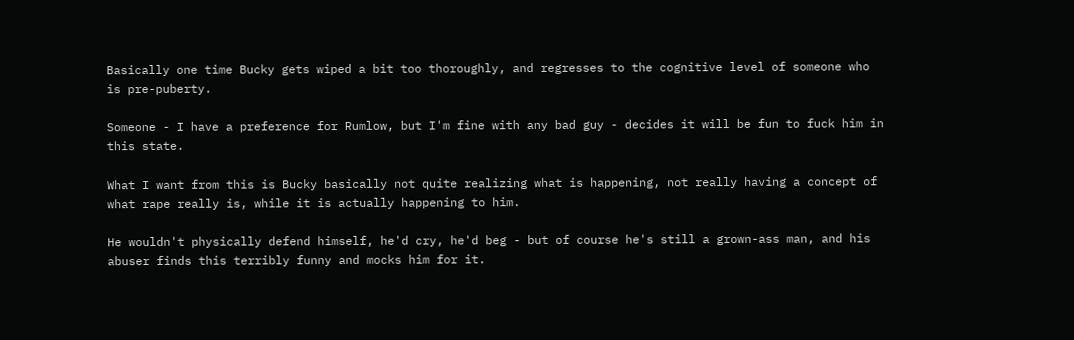Basically one time Bucky gets wiped a bit too thoroughly, and regresses to the cognitive level of someone who is pre-puberty.

Someone - I have a preference for Rumlow, but I'm fine with any bad guy - decides it will be fun to fuck him in this state.

What I want from this is Bucky basically not quite realizing what is happening, not really having a concept of what rape really is, while it is actually happening to him.

He wouldn't physically defend himself, he'd cry, he'd beg - but of course he's still a grown-ass man, and his abuser finds this terribly funny and mocks him for it.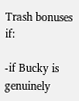Trash bonuses if:

-if Bucky is genuinely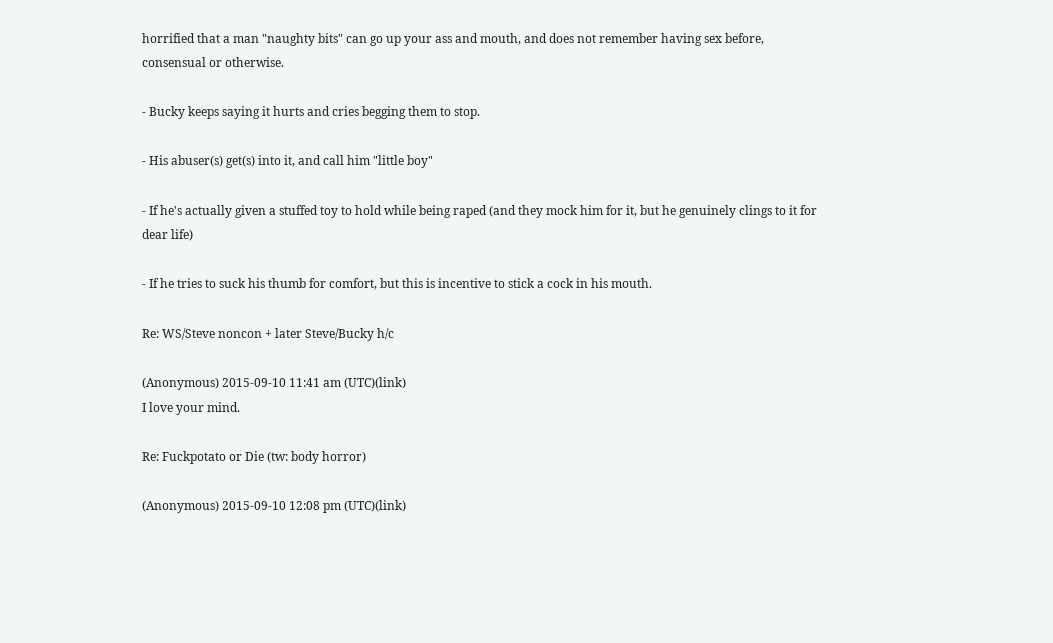horrified that a man "naughty bits" can go up your ass and mouth, and does not remember having sex before, consensual or otherwise.

- Bucky keeps saying it hurts and cries begging them to stop.

- His abuser(s) get(s) into it, and call him "little boy"

- If he's actually given a stuffed toy to hold while being raped (and they mock him for it, but he genuinely clings to it for dear life)

- If he tries to suck his thumb for comfort, but this is incentive to stick a cock in his mouth.

Re: WS/Steve noncon + later Steve/Bucky h/c

(Anonymous) 2015-09-10 11:41 am (UTC)(link)
I love your mind.

Re: Fuckpotato or Die (tw: body horror)

(Anonymous) 2015-09-10 12:08 pm (UTC)(link)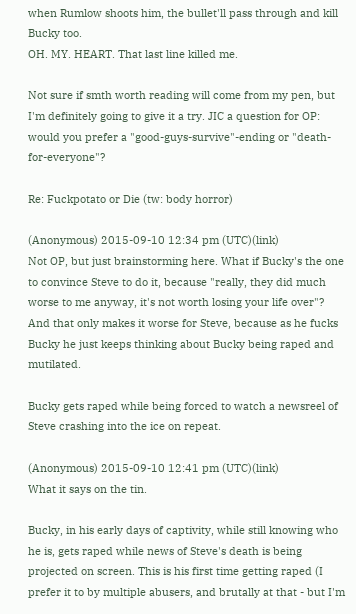when Rumlow shoots him, the bullet'll pass through and kill Bucky too.
OH. MY. HEART. That last line killed me.

Not sure if smth worth reading will come from my pen, but I'm definitely going to give it a try. JIC a question for OP: would you prefer a "good-guys-survive"-ending or "death-for-everyone"?

Re: Fuckpotato or Die (tw: body horror)

(Anonymous) 2015-09-10 12:34 pm (UTC)(link)
Not OP, but just brainstorming here. What if Bucky's the one to convince Steve to do it, because "really, they did much worse to me anyway, it's not worth losing your life over"? And that only makes it worse for Steve, because as he fucks Bucky he just keeps thinking about Bucky being raped and mutilated.

Bucky gets raped while being forced to watch a newsreel of Steve crashing into the ice on repeat.

(Anonymous) 2015-09-10 12:41 pm (UTC)(link)
What it says on the tin.

Bucky, in his early days of captivity, while still knowing who he is, gets raped while news of Steve's death is being projected on screen. This is his first time getting raped (I prefer it to by multiple abusers, and brutally at that - but I'm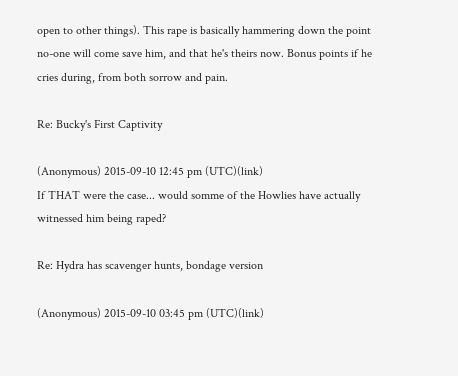open to other things). This rape is basically hammering down the point no-one will come save him, and that he's theirs now. Bonus points if he cries during, from both sorrow and pain.

Re: Bucky's First Captivity

(Anonymous) 2015-09-10 12:45 pm (UTC)(link)
If THAT were the case... would somme of the Howlies have actually witnessed him being raped?

Re: Hydra has scavenger hunts, bondage version

(Anonymous) 2015-09-10 03:45 pm (UTC)(link)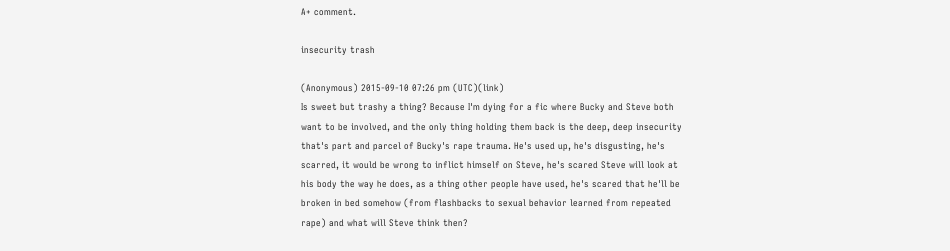A+ comment.

insecurity trash

(Anonymous) 2015-09-10 07:26 pm (UTC)(link)
Is sweet but trashy a thing? Because I'm dying for a fic where Bucky and Steve both want to be involved, and the only thing holding them back is the deep, deep insecurity that's part and parcel of Bucky's rape trauma. He's used up, he's disgusting, he's scarred, it would be wrong to inflict himself on Steve, he's scared Steve will look at his body the way he does, as a thing other people have used, he's scared that he'll be broken in bed somehow (from flashbacks to sexual behavior learned from repeated rape) and what will Steve think then?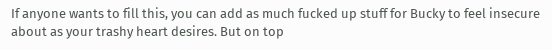If anyone wants to fill this, you can add as much fucked up stuff for Bucky to feel insecure about as your trashy heart desires. But on top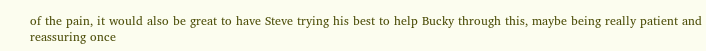of the pain, it would also be great to have Steve trying his best to help Bucky through this, maybe being really patient and reassuring once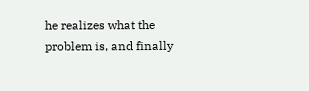he realizes what the problem is, and finally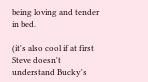being loving and tender in bed.

(it's also cool if at first Steve doesn't understand Bucky's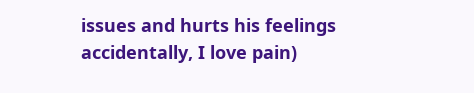issues and hurts his feelings accidentally, I love pain)